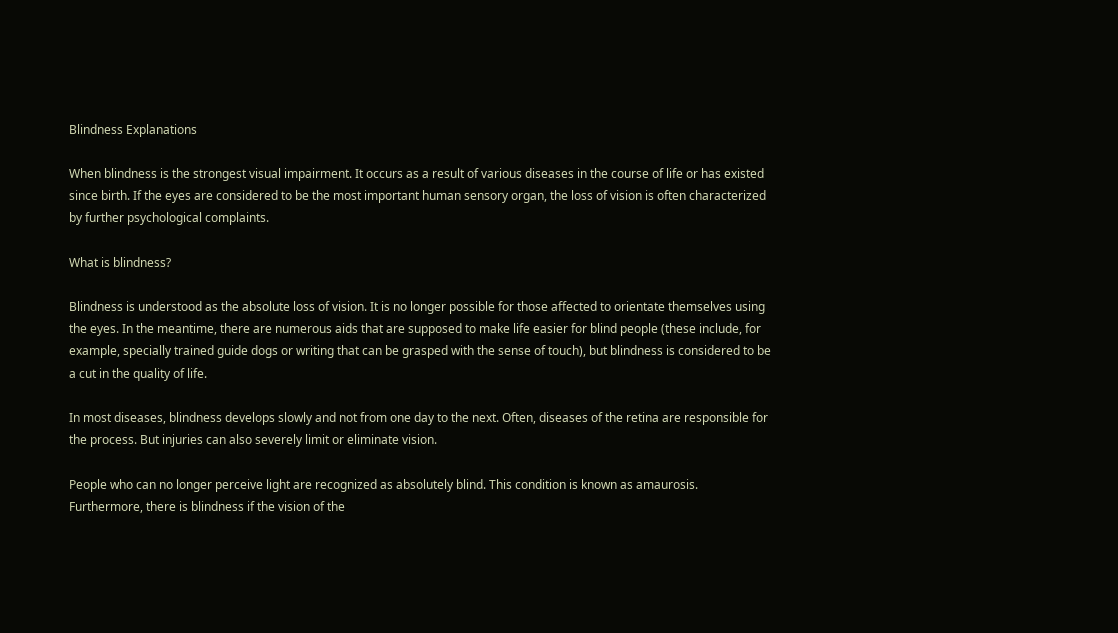Blindness Explanations

When blindness is the strongest visual impairment. It occurs as a result of various diseases in the course of life or has existed since birth. If the eyes are considered to be the most important human sensory organ, the loss of vision is often characterized by further psychological complaints.

What is blindness?

Blindness is understood as the absolute loss of vision. It is no longer possible for those affected to orientate themselves using the eyes. In the meantime, there are numerous aids that are supposed to make life easier for blind people (these include, for example, specially trained guide dogs or writing that can be grasped with the sense of touch), but blindness is considered to be a cut in the quality of life.

In most diseases, blindness develops slowly and not from one day to the next. Often, diseases of the retina are responsible for the process. But injuries can also severely limit or eliminate vision.

People who can no longer perceive light are recognized as absolutely blind. This condition is known as amaurosis. Furthermore, there is blindness if the vision of the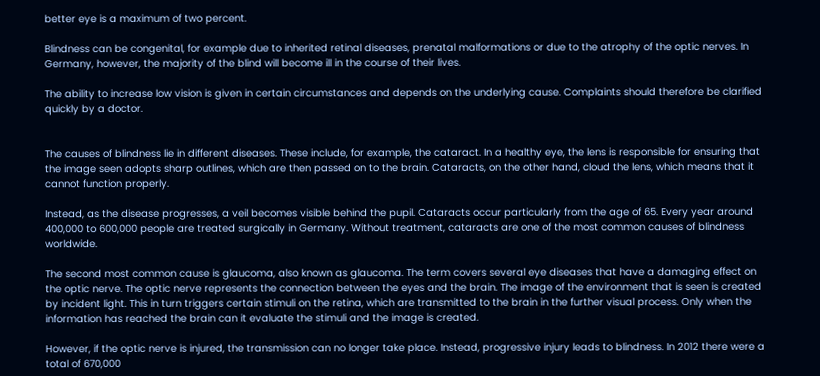better eye is a maximum of two percent.

Blindness can be congenital, for example due to inherited retinal diseases, prenatal malformations or due to the atrophy of the optic nerves. In Germany, however, the majority of the blind will become ill in the course of their lives.

The ability to increase low vision is given in certain circumstances and depends on the underlying cause. Complaints should therefore be clarified quickly by a doctor.


The causes of blindness lie in different diseases. These include, for example, the cataract. In a healthy eye, the lens is responsible for ensuring that the image seen adopts sharp outlines, which are then passed on to the brain. Cataracts, on the other hand, cloud the lens, which means that it cannot function properly.

Instead, as the disease progresses, a veil becomes visible behind the pupil. Cataracts occur particularly from the age of 65. Every year around 400,000 to 600,000 people are treated surgically in Germany. Without treatment, cataracts are one of the most common causes of blindness worldwide.

The second most common cause is glaucoma, also known as glaucoma. The term covers several eye diseases that have a damaging effect on the optic nerve. The optic nerve represents the connection between the eyes and the brain. The image of the environment that is seen is created by incident light. This in turn triggers certain stimuli on the retina, which are transmitted to the brain in the further visual process. Only when the information has reached the brain can it evaluate the stimuli and the image is created.

However, if the optic nerve is injured, the transmission can no longer take place. Instead, progressive injury leads to blindness. In 2012 there were a total of 670,000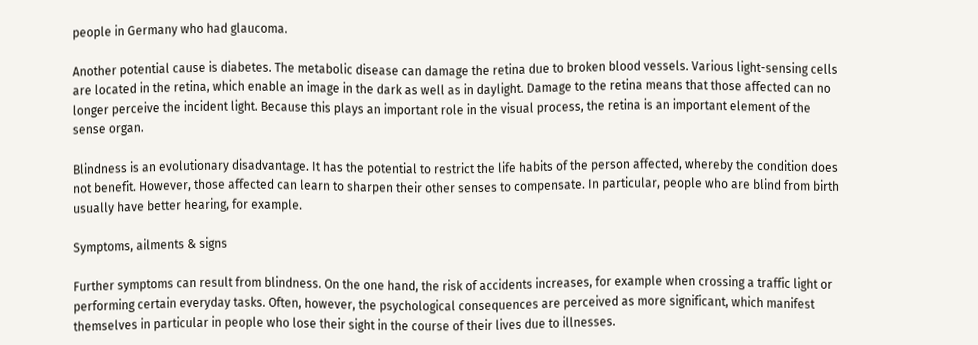people in Germany who had glaucoma.

Another potential cause is diabetes. The metabolic disease can damage the retina due to broken blood vessels. Various light-sensing cells are located in the retina, which enable an image in the dark as well as in daylight. Damage to the retina means that those affected can no longer perceive the incident light. Because this plays an important role in the visual process, the retina is an important element of the sense organ.

Blindness is an evolutionary disadvantage. It has the potential to restrict the life habits of the person affected, whereby the condition does not benefit. However, those affected can learn to sharpen their other senses to compensate. In particular, people who are blind from birth usually have better hearing, for example.

Symptoms, ailments & signs

Further symptoms can result from blindness. On the one hand, the risk of accidents increases, for example when crossing a traffic light or performing certain everyday tasks. Often, however, the psychological consequences are perceived as more significant, which manifest themselves in particular in people who lose their sight in the course of their lives due to illnesses.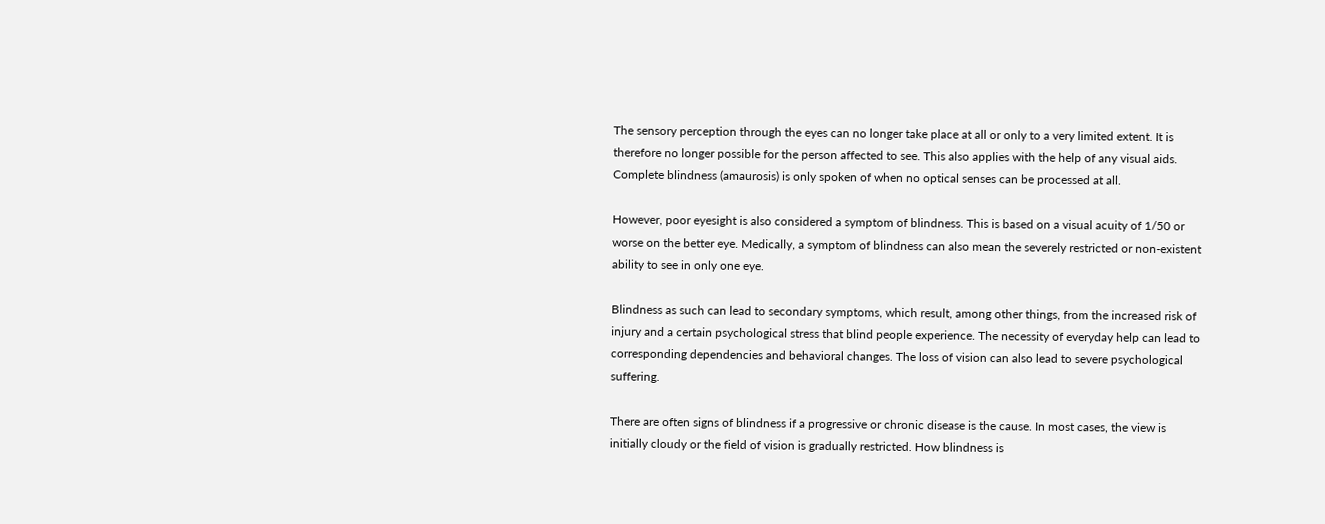The sensory perception through the eyes can no longer take place at all or only to a very limited extent. It is therefore no longer possible for the person affected to see. This also applies with the help of any visual aids. Complete blindness (amaurosis) is only spoken of when no optical senses can be processed at all.

However, poor eyesight is also considered a symptom of blindness. This is based on a visual acuity of 1/50 or worse on the better eye. Medically, a symptom of blindness can also mean the severely restricted or non-existent ability to see in only one eye.

Blindness as such can lead to secondary symptoms, which result, among other things, from the increased risk of injury and a certain psychological stress that blind people experience. The necessity of everyday help can lead to corresponding dependencies and behavioral changes. The loss of vision can also lead to severe psychological suffering.

There are often signs of blindness if a progressive or chronic disease is the cause. In most cases, the view is initially cloudy or the field of vision is gradually restricted. How blindness is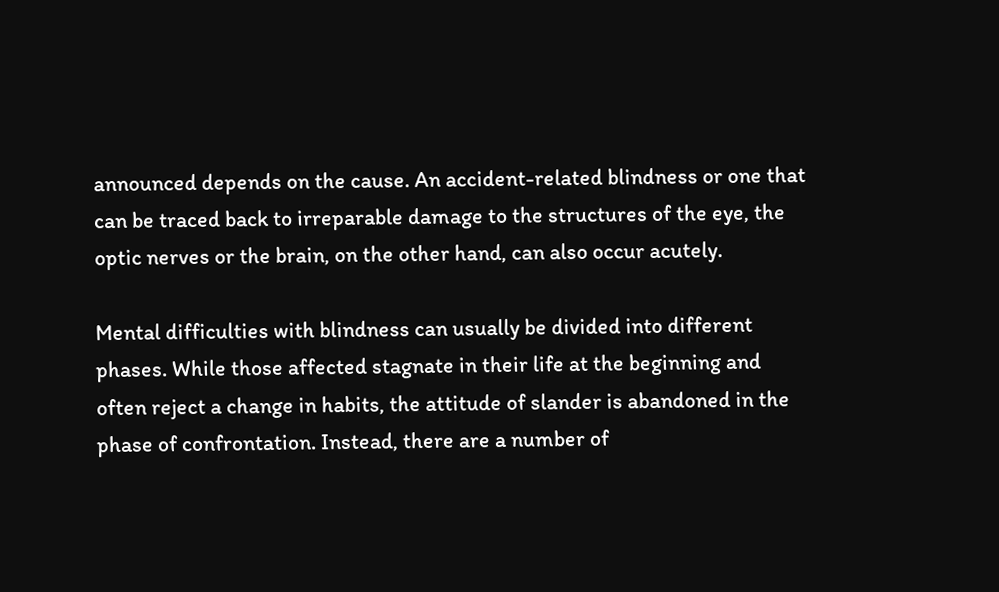announced depends on the cause. An accident-related blindness or one that can be traced back to irreparable damage to the structures of the eye, the optic nerves or the brain, on the other hand, can also occur acutely.

Mental difficulties with blindness can usually be divided into different phases. While those affected stagnate in their life at the beginning and often reject a change in habits, the attitude of slander is abandoned in the phase of confrontation. Instead, there are a number of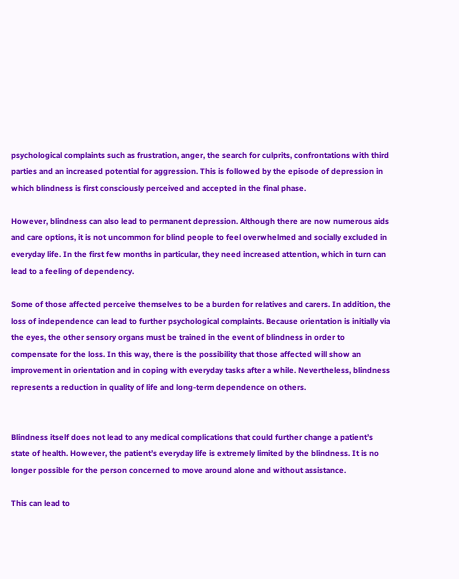psychological complaints such as frustration, anger, the search for culprits, confrontations with third parties and an increased potential for aggression. This is followed by the episode of depression in which blindness is first consciously perceived and accepted in the final phase.

However, blindness can also lead to permanent depression. Although there are now numerous aids and care options, it is not uncommon for blind people to feel overwhelmed and socially excluded in everyday life. In the first few months in particular, they need increased attention, which in turn can lead to a feeling of dependency.

Some of those affected perceive themselves to be a burden for relatives and carers. In addition, the loss of independence can lead to further psychological complaints. Because orientation is initially via the eyes, the other sensory organs must be trained in the event of blindness in order to compensate for the loss. In this way, there is the possibility that those affected will show an improvement in orientation and in coping with everyday tasks after a while. Nevertheless, blindness represents a reduction in quality of life and long-term dependence on others.


Blindness itself does not lead to any medical complications that could further change a patient’s state of health. However, the patient’s everyday life is extremely limited by the blindness. It is no longer possible for the person concerned to move around alone and without assistance.

This can lead to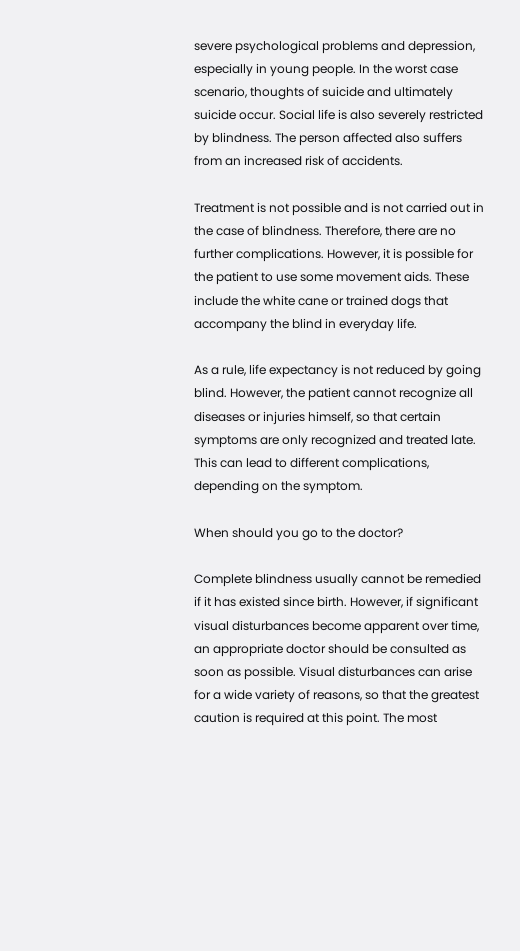severe psychological problems and depression, especially in young people. In the worst case scenario, thoughts of suicide and ultimately suicide occur. Social life is also severely restricted by blindness. The person affected also suffers from an increased risk of accidents.

Treatment is not possible and is not carried out in the case of blindness. Therefore, there are no further complications. However, it is possible for the patient to use some movement aids. These include the white cane or trained dogs that accompany the blind in everyday life.

As a rule, life expectancy is not reduced by going blind. However, the patient cannot recognize all diseases or injuries himself, so that certain symptoms are only recognized and treated late. This can lead to different complications, depending on the symptom.

When should you go to the doctor?

Complete blindness usually cannot be remedied if it has existed since birth. However, if significant visual disturbances become apparent over time, an appropriate doctor should be consulted as soon as possible. Visual disturbances can arise for a wide variety of reasons, so that the greatest caution is required at this point. The most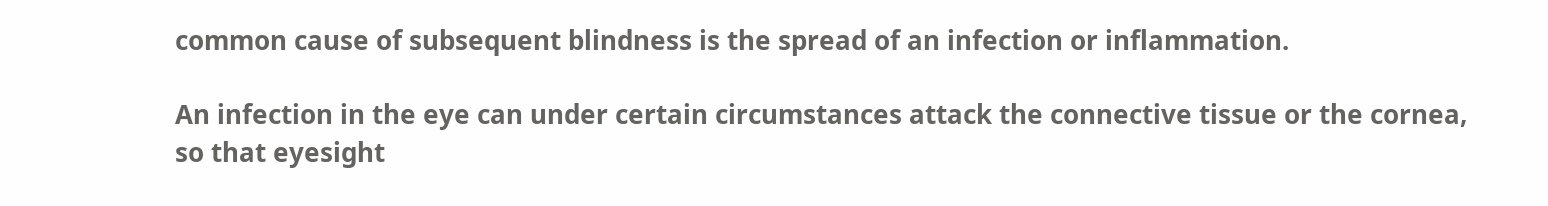common cause of subsequent blindness is the spread of an infection or inflammation.

An infection in the eye can under certain circumstances attack the connective tissue or the cornea, so that eyesight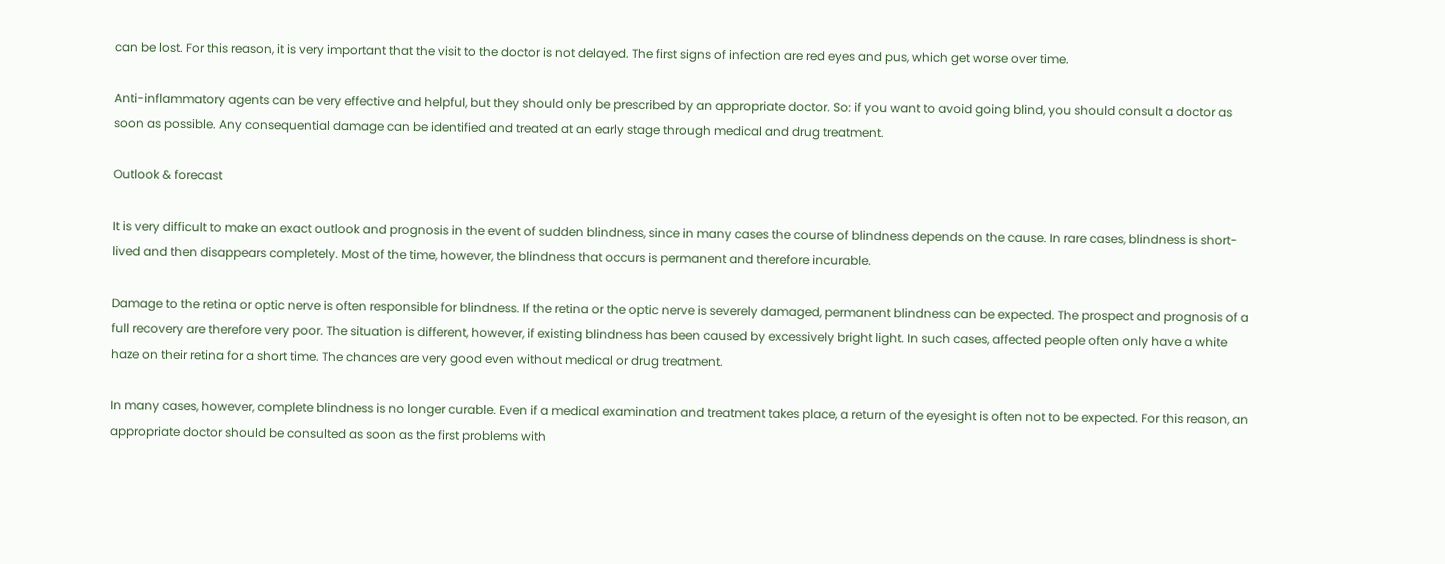can be lost. For this reason, it is very important that the visit to the doctor is not delayed. The first signs of infection are red eyes and pus, which get worse over time.

Anti-inflammatory agents can be very effective and helpful, but they should only be prescribed by an appropriate doctor. So: if you want to avoid going blind, you should consult a doctor as soon as possible. Any consequential damage can be identified and treated at an early stage through medical and drug treatment.

Outlook & forecast

It is very difficult to make an exact outlook and prognosis in the event of sudden blindness, since in many cases the course of blindness depends on the cause. In rare cases, blindness is short-lived and then disappears completely. Most of the time, however, the blindness that occurs is permanent and therefore incurable.

Damage to the retina or optic nerve is often responsible for blindness. If the retina or the optic nerve is severely damaged, permanent blindness can be expected. The prospect and prognosis of a full recovery are therefore very poor. The situation is different, however, if existing blindness has been caused by excessively bright light. In such cases, affected people often only have a white haze on their retina for a short time. The chances are very good even without medical or drug treatment.

In many cases, however, complete blindness is no longer curable. Even if a medical examination and treatment takes place, a return of the eyesight is often not to be expected. For this reason, an appropriate doctor should be consulted as soon as the first problems with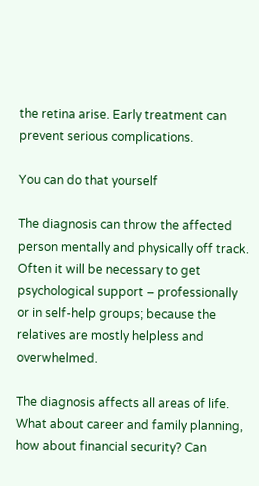the retina arise. Early treatment can prevent serious complications.

You can do that yourself

The diagnosis can throw the affected person mentally and physically off track. Often it will be necessary to get psychological support – professionally or in self-help groups; because the relatives are mostly helpless and overwhelmed.

The diagnosis affects all areas of life. What about career and family planning, how about financial security? Can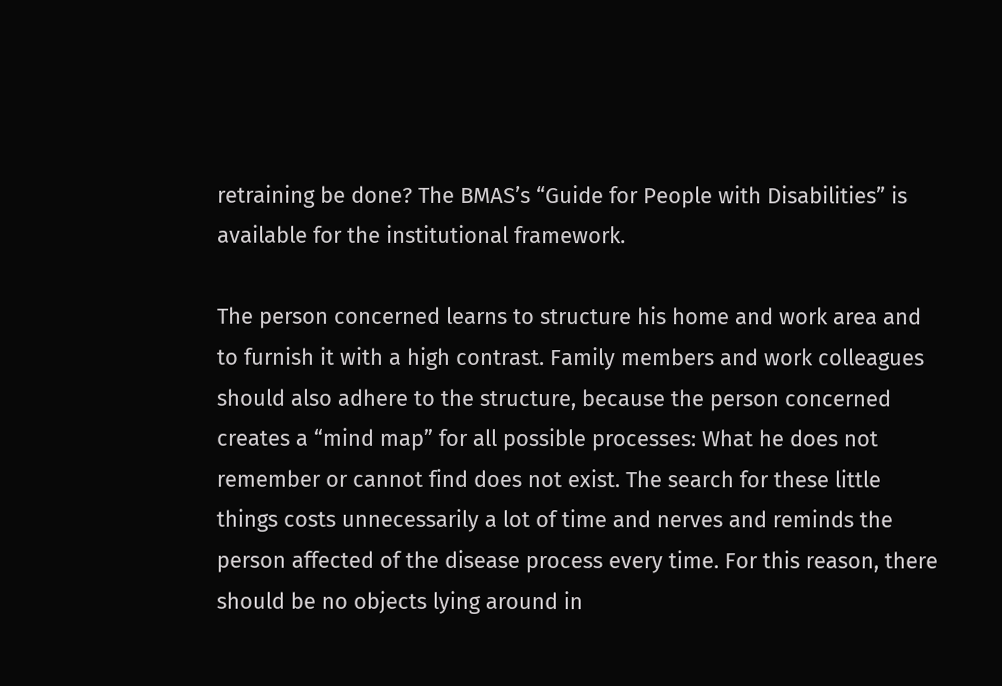retraining be done? The BMAS’s “Guide for People with Disabilities” is available for the institutional framework.

The person concerned learns to structure his home and work area and to furnish it with a high contrast. Family members and work colleagues should also adhere to the structure, because the person concerned creates a “mind map” for all possible processes: What he does not remember or cannot find does not exist. The search for these little things costs unnecessarily a lot of time and nerves and reminds the person affected of the disease process every time. For this reason, there should be no objects lying around in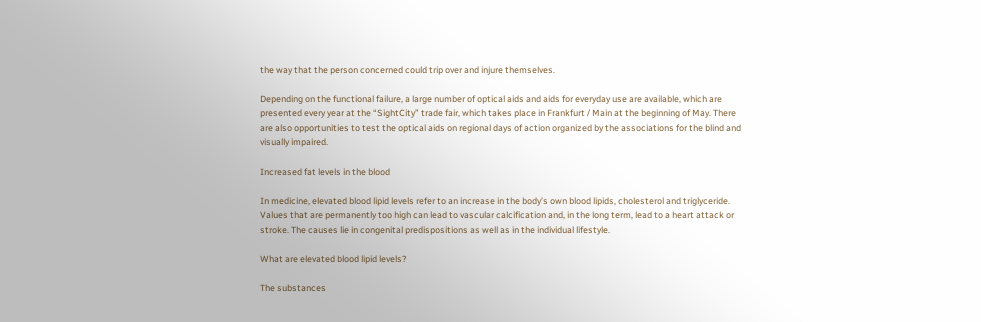the way that the person concerned could trip over and injure themselves.

Depending on the functional failure, a large number of optical aids and aids for everyday use are available, which are presented every year at the “SightCity” trade fair, which takes place in Frankfurt / Main at the beginning of May. There are also opportunities to test the optical aids on regional days of action organized by the associations for the blind and visually impaired.

Increased fat levels in the blood

In medicine, elevated blood lipid levels refer to an increase in the body’s own blood lipids, cholesterol and triglyceride. Values that are permanently too high can lead to vascular calcification and, in the long term, lead to a heart attack or stroke. The causes lie in congenital predispositions as well as in the individual lifestyle.

What are elevated blood lipid levels?

The substances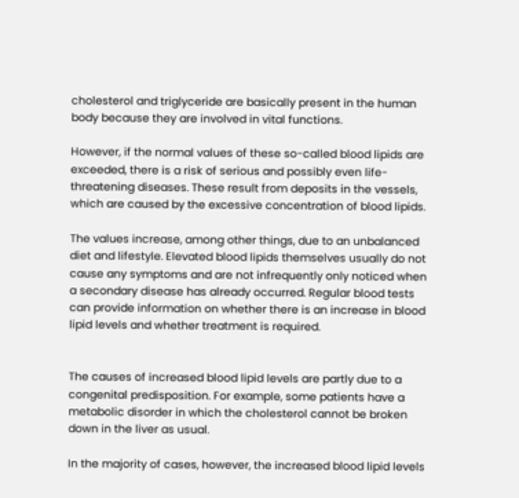cholesterol and triglyceride are basically present in the human body because they are involved in vital functions.

However, if the normal values of these so-called blood lipids are exceeded, there is a risk of serious and possibly even life-threatening diseases. These result from deposits in the vessels, which are caused by the excessive concentration of blood lipids.

The values increase, among other things, due to an unbalanced diet and lifestyle. Elevated blood lipids themselves usually do not cause any symptoms and are not infrequently only noticed when a secondary disease has already occurred. Regular blood tests can provide information on whether there is an increase in blood lipid levels and whether treatment is required.


The causes of increased blood lipid levels are partly due to a congenital predisposition. For example, some patients have a metabolic disorder in which the cholesterol cannot be broken down in the liver as usual.

In the majority of cases, however, the increased blood lipid levels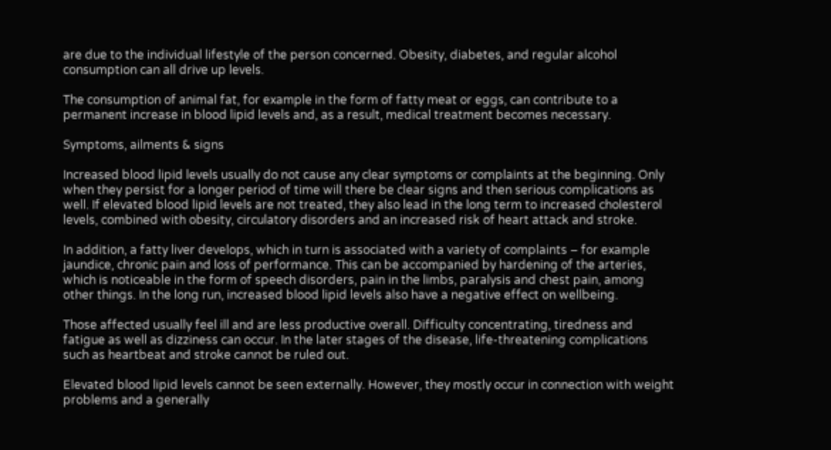are due to the individual lifestyle of the person concerned. Obesity, diabetes, and regular alcohol consumption can all drive up levels.

The consumption of animal fat, for example in the form of fatty meat or eggs, can contribute to a permanent increase in blood lipid levels and, as a result, medical treatment becomes necessary.

Symptoms, ailments & signs

Increased blood lipid levels usually do not cause any clear symptoms or complaints at the beginning. Only when they persist for a longer period of time will there be clear signs and then serious complications as well. If elevated blood lipid levels are not treated, they also lead in the long term to increased cholesterol levels, combined with obesity, circulatory disorders and an increased risk of heart attack and stroke.

In addition, a fatty liver develops, which in turn is associated with a variety of complaints – for example jaundice, chronic pain and loss of performance. This can be accompanied by hardening of the arteries, which is noticeable in the form of speech disorders, pain in the limbs, paralysis and chest pain, among other things. In the long run, increased blood lipid levels also have a negative effect on wellbeing.

Those affected usually feel ill and are less productive overall. Difficulty concentrating, tiredness and fatigue as well as dizziness can occur. In the later stages of the disease, life-threatening complications such as heartbeat and stroke cannot be ruled out.

Elevated blood lipid levels cannot be seen externally. However, they mostly occur in connection with weight problems and a generally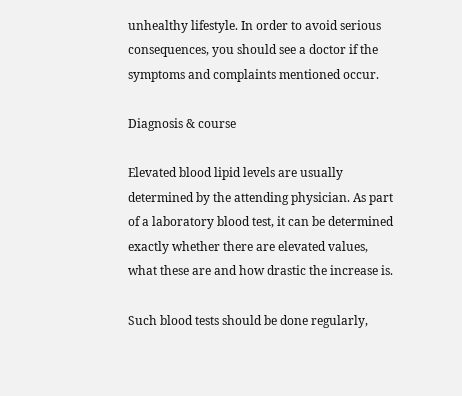unhealthy lifestyle. In order to avoid serious consequences, you should see a doctor if the symptoms and complaints mentioned occur.

Diagnosis & course

Elevated blood lipid levels are usually determined by the attending physician. As part of a laboratory blood test, it can be determined exactly whether there are elevated values, what these are and how drastic the increase is.

Such blood tests should be done regularly,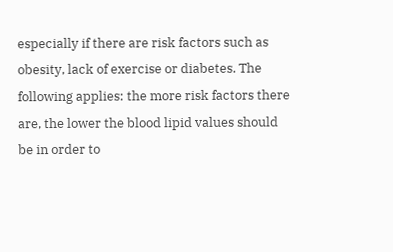especially if there are risk factors such as obesity, lack of exercise or diabetes. The following applies: the more risk factors there are, the lower the blood lipid values should be in order to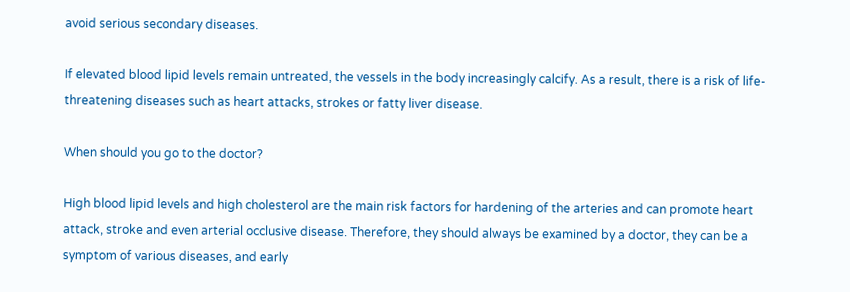avoid serious secondary diseases.

If elevated blood lipid levels remain untreated, the vessels in the body increasingly calcify. As a result, there is a risk of life-threatening diseases such as heart attacks, strokes or fatty liver disease.

When should you go to the doctor?

High blood lipid levels and high cholesterol are the main risk factors for hardening of the arteries and can promote heart attack, stroke and even arterial occlusive disease. Therefore, they should always be examined by a doctor, they can be a symptom of various diseases, and early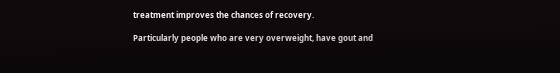treatment improves the chances of recovery.

Particularly people who are very overweight, have gout and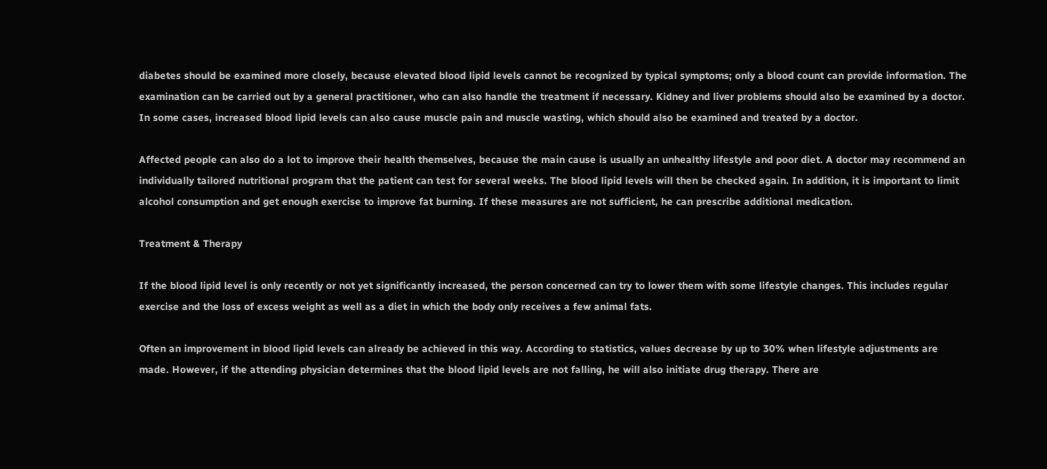diabetes should be examined more closely, because elevated blood lipid levels cannot be recognized by typical symptoms; only a blood count can provide information. The examination can be carried out by a general practitioner, who can also handle the treatment if necessary. Kidney and liver problems should also be examined by a doctor. In some cases, increased blood lipid levels can also cause muscle pain and muscle wasting, which should also be examined and treated by a doctor.

Affected people can also do a lot to improve their health themselves, because the main cause is usually an unhealthy lifestyle and poor diet. A doctor may recommend an individually tailored nutritional program that the patient can test for several weeks. The blood lipid levels will then be checked again. In addition, it is important to limit alcohol consumption and get enough exercise to improve fat burning. If these measures are not sufficient, he can prescribe additional medication.

Treatment & Therapy

If the blood lipid level is only recently or not yet significantly increased, the person concerned can try to lower them with some lifestyle changes. This includes regular exercise and the loss of excess weight as well as a diet in which the body only receives a few animal fats.

Often an improvement in blood lipid levels can already be achieved in this way. According to statistics, values decrease by up to 30% when lifestyle adjustments are made. However, if the attending physician determines that the blood lipid levels are not falling, he will also initiate drug therapy. There are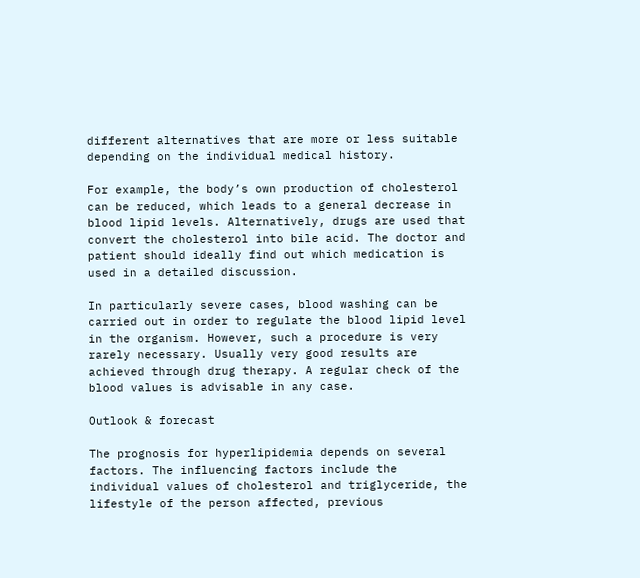different alternatives that are more or less suitable depending on the individual medical history.

For example, the body’s own production of cholesterol can be reduced, which leads to a general decrease in blood lipid levels. Alternatively, drugs are used that convert the cholesterol into bile acid. The doctor and patient should ideally find out which medication is used in a detailed discussion.

In particularly severe cases, blood washing can be carried out in order to regulate the blood lipid level in the organism. However, such a procedure is very rarely necessary. Usually very good results are achieved through drug therapy. A regular check of the blood values is advisable in any case.

Outlook & forecast

The prognosis for hyperlipidemia depends on several factors. The influencing factors include the individual values of cholesterol and triglyceride, the lifestyle of the person affected, previous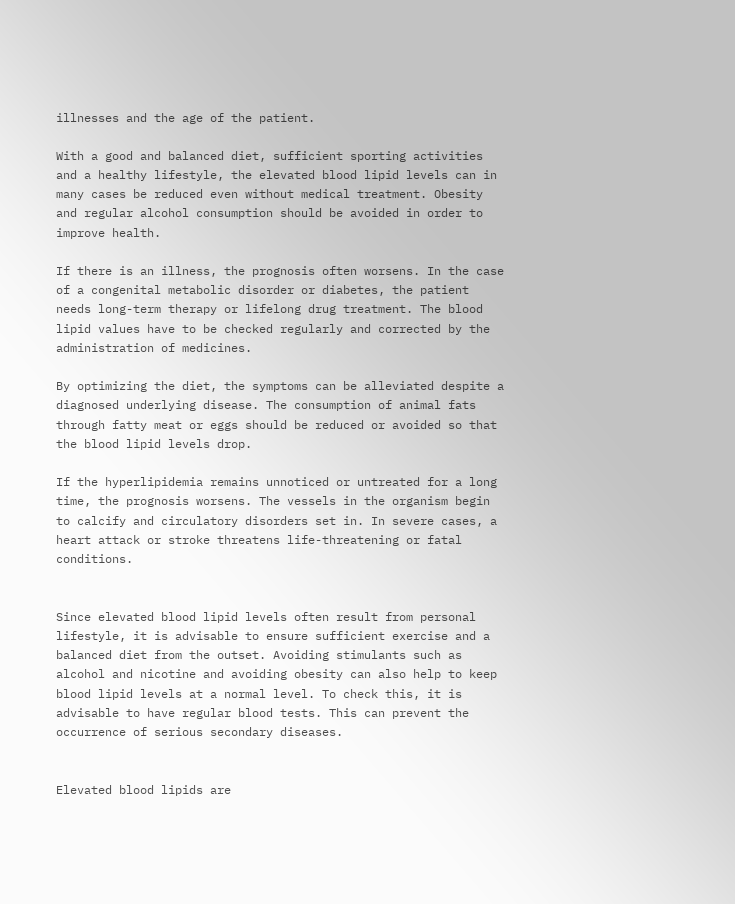illnesses and the age of the patient.

With a good and balanced diet, sufficient sporting activities and a healthy lifestyle, the elevated blood lipid levels can in many cases be reduced even without medical treatment. Obesity and regular alcohol consumption should be avoided in order to improve health.

If there is an illness, the prognosis often worsens. In the case of a congenital metabolic disorder or diabetes, the patient needs long-term therapy or lifelong drug treatment. The blood lipid values have to be checked regularly and corrected by the administration of medicines.

By optimizing the diet, the symptoms can be alleviated despite a diagnosed underlying disease. The consumption of animal fats through fatty meat or eggs should be reduced or avoided so that the blood lipid levels drop.

If the hyperlipidemia remains unnoticed or untreated for a long time, the prognosis worsens. The vessels in the organism begin to calcify and circulatory disorders set in. In severe cases, a heart attack or stroke threatens life-threatening or fatal conditions.


Since elevated blood lipid levels often result from personal lifestyle, it is advisable to ensure sufficient exercise and a balanced diet from the outset. Avoiding stimulants such as alcohol and nicotine and avoiding obesity can also help to keep blood lipid levels at a normal level. To check this, it is advisable to have regular blood tests. This can prevent the occurrence of serious secondary diseases.


Elevated blood lipids are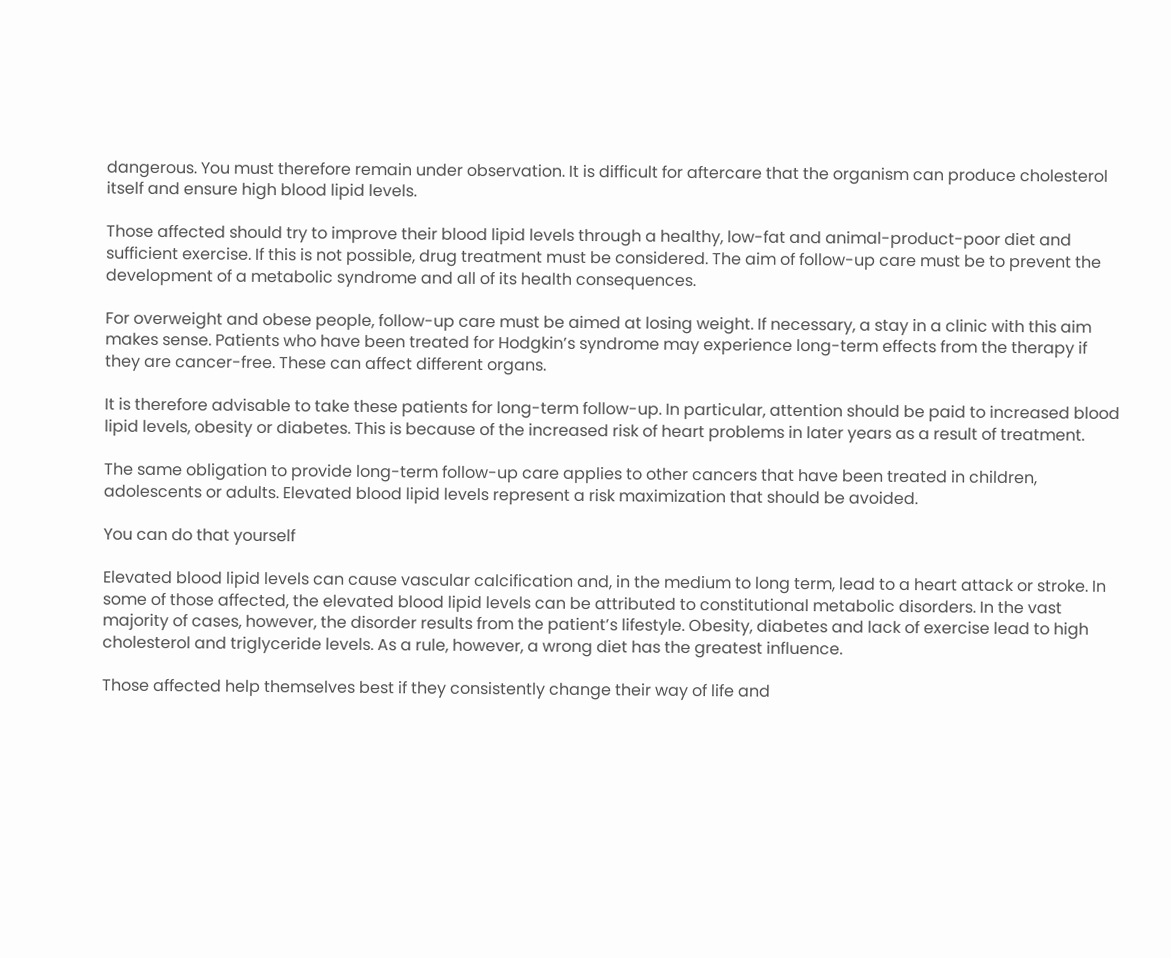dangerous. You must therefore remain under observation. It is difficult for aftercare that the organism can produce cholesterol itself and ensure high blood lipid levels.

Those affected should try to improve their blood lipid levels through a healthy, low-fat and animal-product-poor diet and sufficient exercise. If this is not possible, drug treatment must be considered. The aim of follow-up care must be to prevent the development of a metabolic syndrome and all of its health consequences.

For overweight and obese people, follow-up care must be aimed at losing weight. If necessary, a stay in a clinic with this aim makes sense. Patients who have been treated for Hodgkin’s syndrome may experience long-term effects from the therapy if they are cancer-free. These can affect different organs.

It is therefore advisable to take these patients for long-term follow-up. In particular, attention should be paid to increased blood lipid levels, obesity or diabetes. This is because of the increased risk of heart problems in later years as a result of treatment.

The same obligation to provide long-term follow-up care applies to other cancers that have been treated in children, adolescents or adults. Elevated blood lipid levels represent a risk maximization that should be avoided.

You can do that yourself

Elevated blood lipid levels can cause vascular calcification and, in the medium to long term, lead to a heart attack or stroke. In some of those affected, the elevated blood lipid levels can be attributed to constitutional metabolic disorders. In the vast majority of cases, however, the disorder results from the patient’s lifestyle. Obesity, diabetes and lack of exercise lead to high cholesterol and triglyceride levels. As a rule, however, a wrong diet has the greatest influence.

Those affected help themselves best if they consistently change their way of life and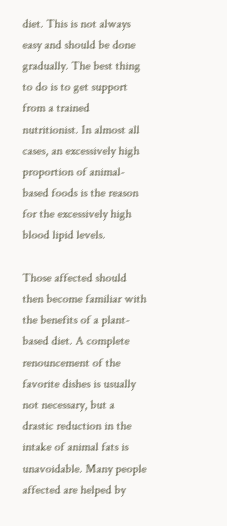diet. This is not always easy and should be done gradually. The best thing to do is to get support from a trained nutritionist. In almost all cases, an excessively high proportion of animal-based foods is the reason for the excessively high blood lipid levels.

Those affected should then become familiar with the benefits of a plant-based diet. A complete renouncement of the favorite dishes is usually not necessary, but a drastic reduction in the intake of animal fats is unavoidable. Many people affected are helped by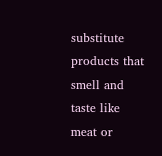substitute products that smell and taste like meat or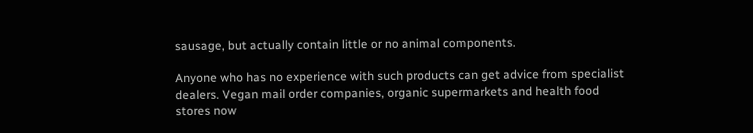sausage, but actually contain little or no animal components.

Anyone who has no experience with such products can get advice from specialist dealers. Vegan mail order companies, organic supermarkets and health food stores now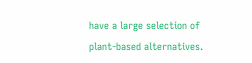have a large selection of plant-based alternatives.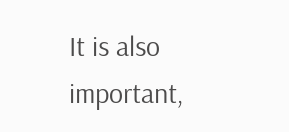It is also important,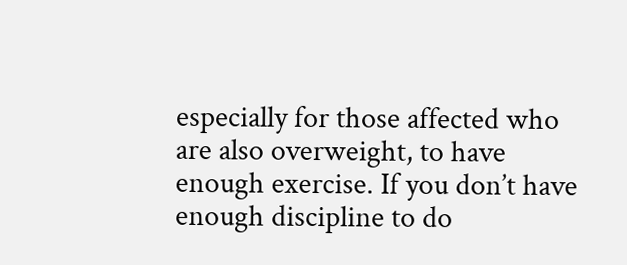especially for those affected who are also overweight, to have enough exercise. If you don’t have enough discipline to do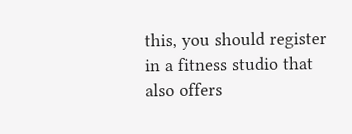this, you should register in a fitness studio that also offers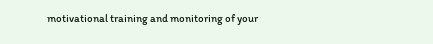motivational training and monitoring of your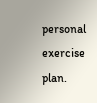personal exercise plan.